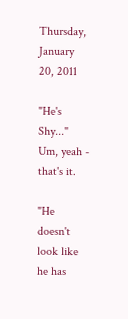Thursday, January 20, 2011

"He's Shy..." Um, yeah - that's it.

"He doesn't look like he has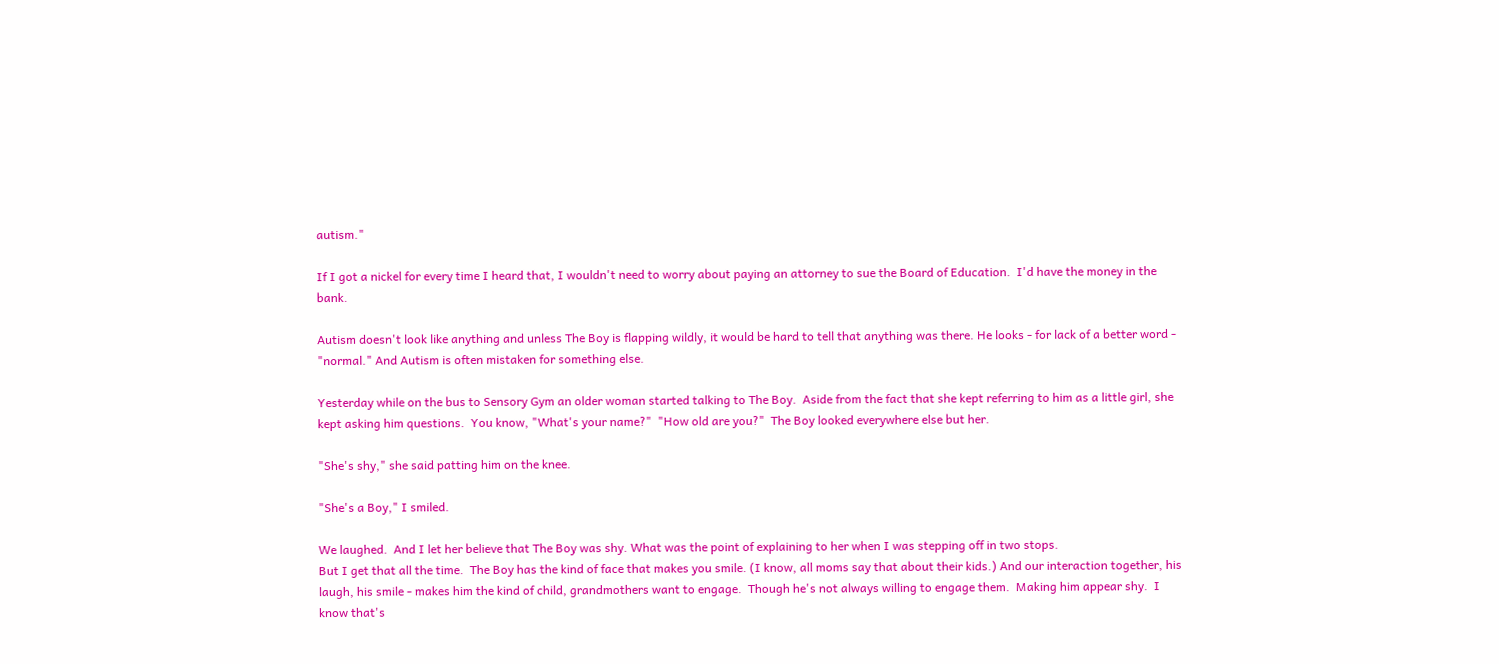autism."

If I got a nickel for every time I heard that, I wouldn't need to worry about paying an attorney to sue the Board of Education.  I'd have the money in the bank.

Autism doesn't look like anything and unless The Boy is flapping wildly, it would be hard to tell that anything was there. He looks - for lack of a better word - "normal." And Autism is often mistaken for something else.

Yesterday while on the bus to Sensory Gym an older woman started talking to The Boy.  Aside from the fact that she kept referring to him as a little girl, she kept asking him questions.  You know, "What's your name?"  "How old are you?"  The Boy looked everywhere else but her.

"She's shy," she said patting him on the knee.

"She's a Boy," I smiled.

We laughed.  And I let her believe that The Boy was shy. What was the point of explaining to her when I was stepping off in two stops.
But I get that all the time.  The Boy has the kind of face that makes you smile. (I know, all moms say that about their kids.) And our interaction together, his laugh, his smile - makes him the kind of child, grandmothers want to engage.  Though he's not always willing to engage them.  Making him appear shy.  I know that's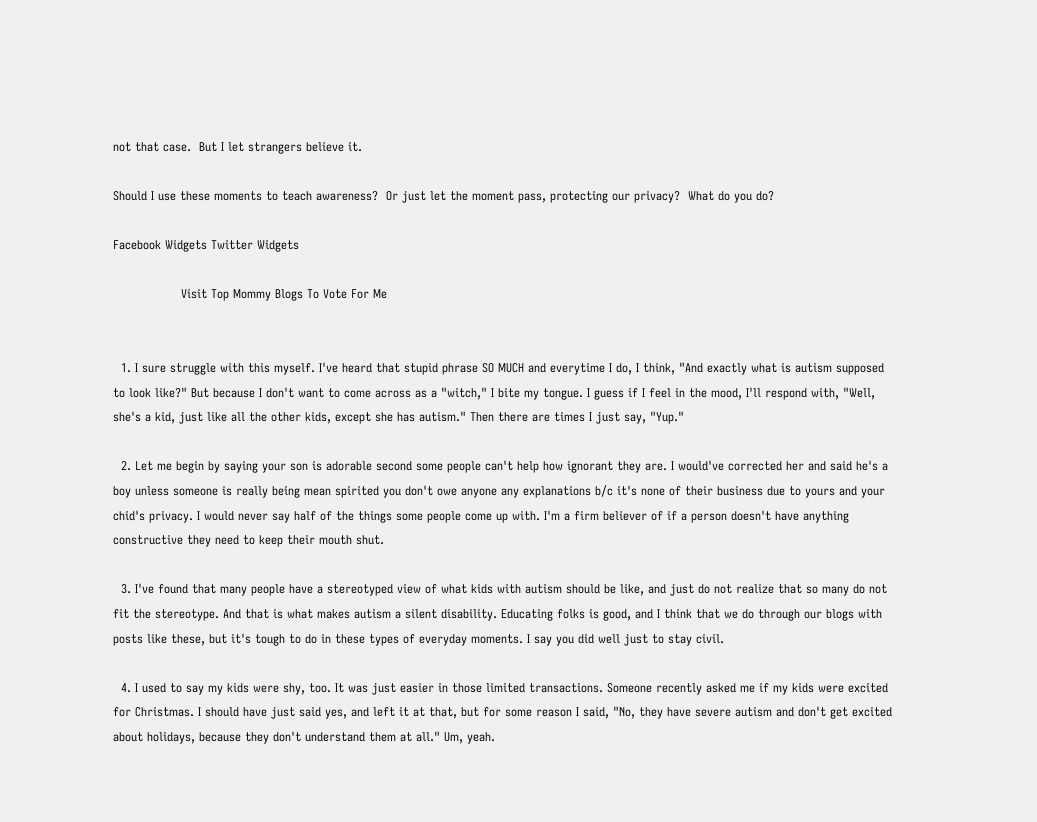not that case.  But I let strangers believe it.

Should I use these moments to teach awareness?  Or just let the moment pass, protecting our privacy?  What do you do?

Facebook Widgets Twitter Widgets

                 Visit Top Mommy Blogs To Vote For Me


  1. I sure struggle with this myself. I've heard that stupid phrase SO MUCH and everytime I do, I think, "And exactly what is autism supposed to look like?" But because I don't want to come across as a "witch," I bite my tongue. I guess if I feel in the mood, I'll respond with, "Well, she's a kid, just like all the other kids, except she has autism." Then there are times I just say, "Yup."

  2. Let me begin by saying your son is adorable second some people can't help how ignorant they are. I would've corrected her and said he's a boy unless someone is really being mean spirited you don't owe anyone any explanations b/c it's none of their business due to yours and your chid's privacy. I would never say half of the things some people come up with. I'm a firm believer of if a person doesn't have anything constructive they need to keep their mouth shut.

  3. I've found that many people have a stereotyped view of what kids with autism should be like, and just do not realize that so many do not fit the stereotype. And that is what makes autism a silent disability. Educating folks is good, and I think that we do through our blogs with posts like these, but it's tough to do in these types of everyday moments. I say you did well just to stay civil.

  4. I used to say my kids were shy, too. It was just easier in those limited transactions. Someone recently asked me if my kids were excited for Christmas. I should have just said yes, and left it at that, but for some reason I said, "No, they have severe autism and don't get excited about holidays, because they don't understand them at all." Um, yeah.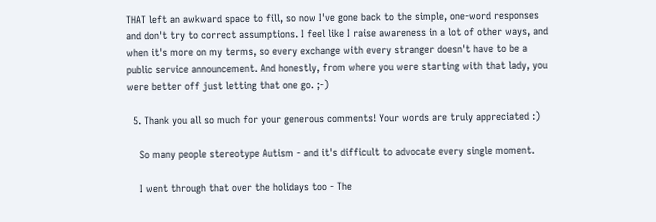THAT left an awkward space to fill, so now I've gone back to the simple, one-word responses and don't try to correct assumptions. I feel like I raise awareness in a lot of other ways, and when it's more on my terms, so every exchange with every stranger doesn't have to be a public service announcement. And honestly, from where you were starting with that lady, you were better off just letting that one go. ;-)

  5. Thank you all so much for your generous comments! Your words are truly appreciated :)

    So many people stereotype Autism - and it's difficult to advocate every single moment.

    I went through that over the holidays too - The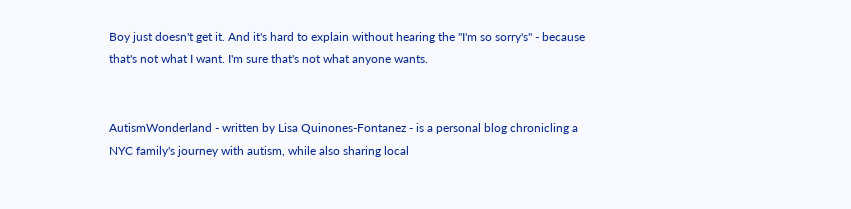Boy just doesn't get it. And it's hard to explain without hearing the "I'm so sorry's" - because that's not what I want. I'm sure that's not what anyone wants.


AutismWonderland - written by Lisa Quinones-Fontanez - is a personal blog chronicling a NYC family's journey with autism, while also sharing local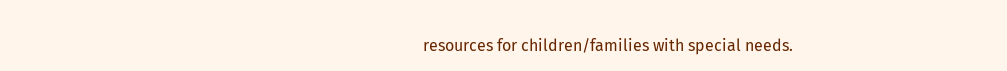resources for children/families with special needs.